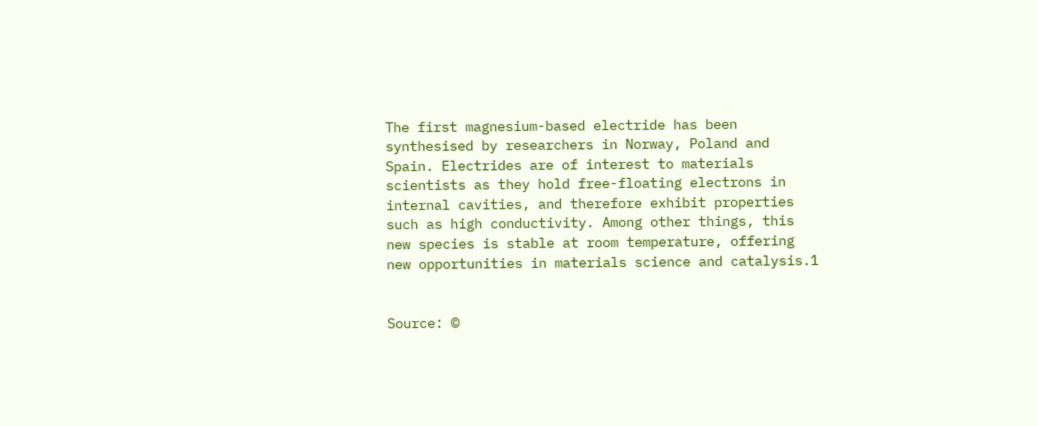The first magnesium-based electride has been synthesised by researchers in Norway, Poland and Spain. Electrides are of interest to materials scientists as they hold free-floating electrons in internal cavities, and therefore exhibit properties such as high conductivity. Among other things, this new species is stable at room temperature, offering new opportunities in materials science and catalysis.1


Source: ©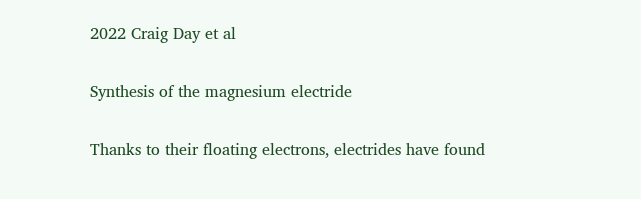2022 Craig Day et al

Synthesis of the magnesium electride

Thanks to their floating electrons, electrides have found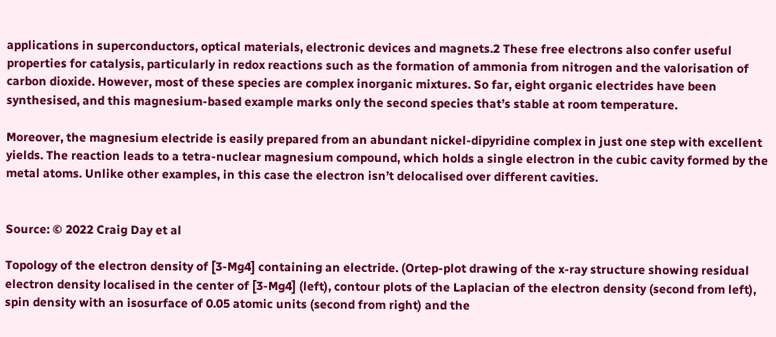applications in superconductors, optical materials, electronic devices and magnets.2 These free electrons also confer useful properties for catalysis, particularly in redox reactions such as the formation of ammonia from nitrogen and the valorisation of carbon dioxide. However, most of these species are complex inorganic mixtures. So far, eight organic electrides have been synthesised, and this magnesium-based example marks only the second species that’s stable at room temperature.

Moreover, the magnesium electride is easily prepared from an abundant nickel-dipyridine complex in just one step with excellent yields. The reaction leads to a tetra-nuclear magnesium compound, which holds a single electron in the cubic cavity formed by the metal atoms. Unlike other examples, in this case the electron isn’t delocalised over different cavities.


Source: © 2022 Craig Day et al

Topology of the electron density of [3-Mg4] containing an electride. (Ortep-plot drawing of the x-ray structure showing residual electron density localised in the center of [3-Mg4] (left), contour plots of the Laplacian of the electron density (second from left), spin density with an isosurface of 0.05 atomic units (second from right) and the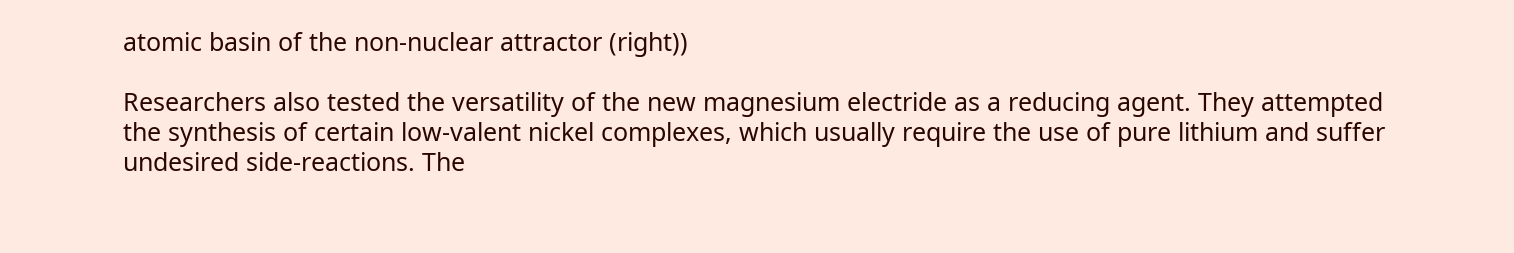atomic basin of the non-nuclear attractor (right))

Researchers also tested the versatility of the new magnesium electride as a reducing agent. They attempted the synthesis of certain low-valent nickel complexes, which usually require the use of pure lithium and suffer undesired side-reactions. The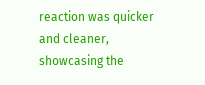reaction was quicker and cleaner, showcasing the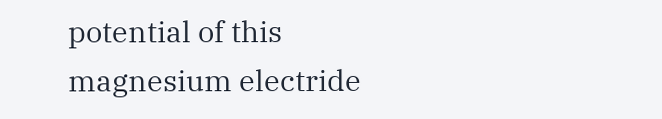potential of this magnesium electride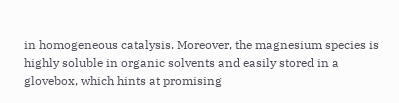in homogeneous catalysis. Moreover, the magnesium species is highly soluble in organic solvents and easily stored in a glovebox, which hints at promising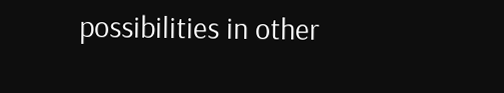possibilities in other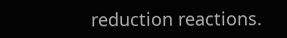reduction reactions.